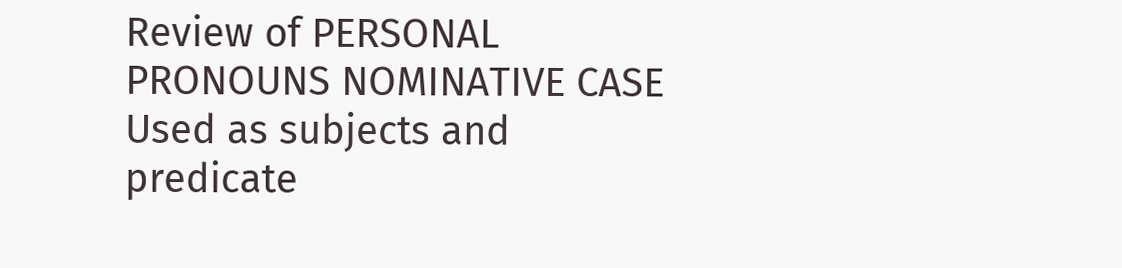Review of PERSONAL PRONOUNS NOMINATIVE CASE Used as subjects and predicate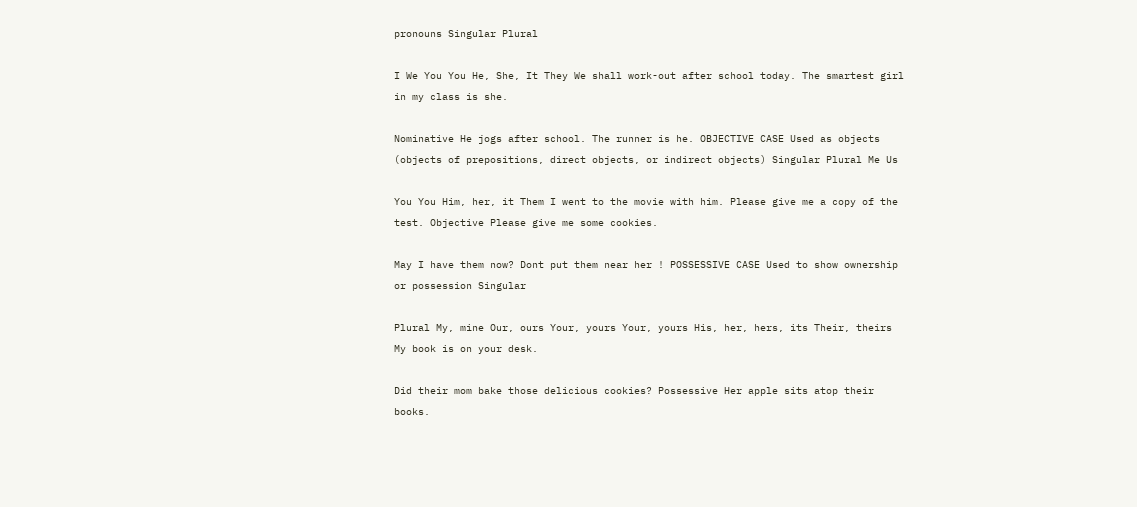pronouns Singular Plural

I We You You He, She, It They We shall work-out after school today. The smartest girl in my class is she.

Nominative He jogs after school. The runner is he. OBJECTIVE CASE Used as objects (objects of prepositions, direct objects, or indirect objects) Singular Plural Me Us

You You Him, her, it Them I went to the movie with him. Please give me a copy of the test. Objective Please give me some cookies.

May I have them now? Dont put them near her ! POSSESSIVE CASE Used to show ownership or possession Singular

Plural My, mine Our, ours Your, yours Your, yours His, her, hers, its Their, theirs My book is on your desk.

Did their mom bake those delicious cookies? Possessive Her apple sits atop their books.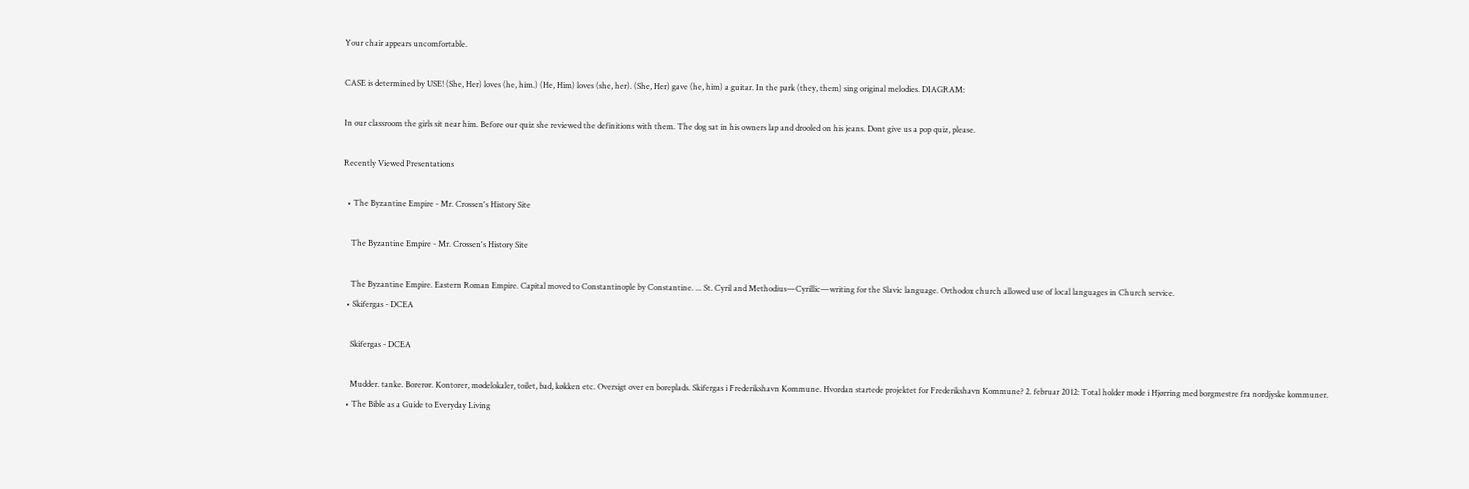Your chair appears uncomfortable.

CASE is determined by USE! (She, Her) loves (he, him.) (He, Him) loves (she, her). (She, Her) gave (he, him) a guitar. In the park (they, them) sing original melodies. DIAGRAM:

In our classroom the girls sit near him. Before our quiz she reviewed the definitions with them. The dog sat in his owners lap and drooled on his jeans. Dont give us a pop quiz, please.

Recently Viewed Presentations

  • The Byzantine Empire - Mr. Crossen's History Site

    The Byzantine Empire - Mr. Crossen's History Site

    The Byzantine Empire. Eastern Roman Empire. Capital moved to Constantinople by Constantine. ... St. Cyril and Methodius—Cyrillic—writing for the Slavic language. Orthodox church allowed use of local languages in Church service.
  • Skifergas - DCEA

    Skifergas - DCEA

    Mudder. tanke. Borerør. Kontorer, mødelokaler, toilet, bad, køkken etc. Oversigt over en boreplads. Skifergas i Frederikshavn Kommune. Hvordan startede projektet for Frederikshavn Kommune? 2. februar 2012: Total holder møde i Hjørring med borgmestre fra nordjyske kommuner.
  • The Bible as a Guide to Everyday Living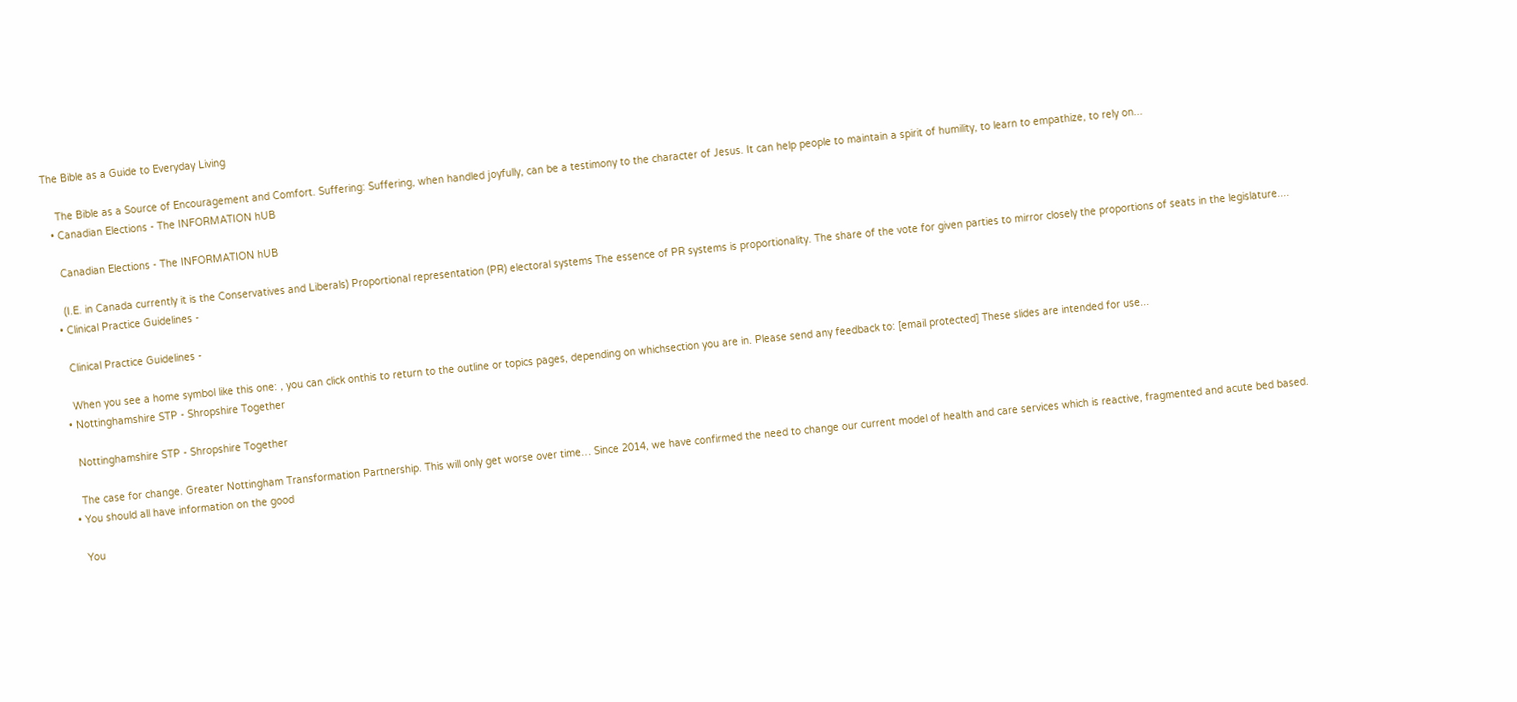The Bible as a Guide to Everyday Living

    The Bible as a Source of Encouragement and Comfort. Suffering: Suffering, when handled joyfully, can be a testimony to the character of Jesus. It can help people to maintain a spirit of humility, to learn to empathize, to rely on...
  • Canadian Elections - The INFORMATION hUB

    Canadian Elections - The INFORMATION hUB

    (I.E. in Canada currently it is the Conservatives and Liberals) Proportional representation (PR) electoral systems The essence of PR systems is proportionality. The share of the vote for given parties to mirror closely the proportions of seats in the legislature....
  • Clinical Practice Guidelines -

    Clinical Practice Guidelines -

    When you see a home symbol like this one: , you can click onthis to return to the outline or topics pages, depending on whichsection you are in. Please send any feedback to: [email protected] These slides are intended for use...
  • Nottinghamshire STP - Shropshire Together

    Nottinghamshire STP - Shropshire Together

    The case for change. Greater Nottingham Transformation Partnership. This will only get worse over time… Since 2014, we have confirmed the need to change our current model of health and care services which is reactive, fragmented and acute bed based.
  • You should all have information on the good

    You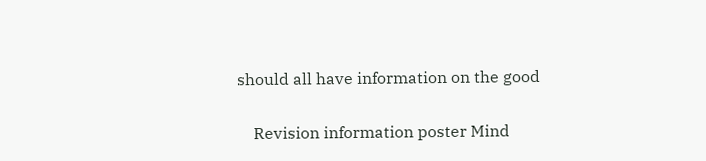should all have information on the good

    Revision information poster Mind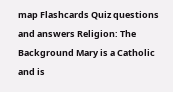map Flashcards Quiz questions and answers Religion: The Background Mary is a Catholic and is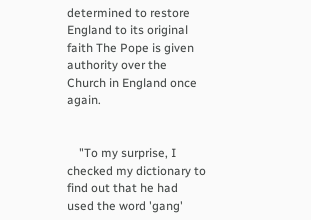determined to restore England to its original faith The Pope is given authority over the Church in England once again.


    "To my surprise, I checked my dictionary to find out that he had used the word 'gang'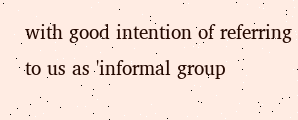with good intention of referring to us as 'informal group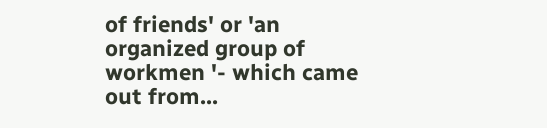of friends' or 'an organized group of workmen '- which came out from...